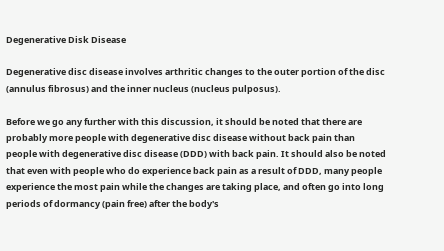Degenerative Disk Disease

Degenerative disc disease involves arthritic changes to the outer portion of the disc (annulus fibrosus) and the inner nucleus (nucleus pulposus).

Before we go any further with this discussion, it should be noted that there are probably more people with degenerative disc disease without back pain than people with degenerative disc disease (DDD) with back pain. It should also be noted that even with people who do experience back pain as a result of DDD, many people experience the most pain while the changes are taking place, and often go into long periods of dormancy (pain free) after the body's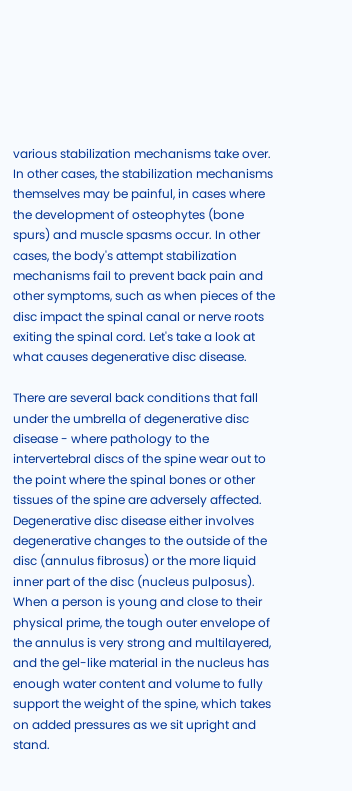various stabilization mechanisms take over. In other cases, the stabilization mechanisms themselves may be painful, in cases where the development of osteophytes (bone spurs) and muscle spasms occur. In other cases, the body's attempt stabilization mechanisms fail to prevent back pain and other symptoms, such as when pieces of the disc impact the spinal canal or nerve roots exiting the spinal cord. Let's take a look at what causes degenerative disc disease.

There are several back conditions that fall under the umbrella of degenerative disc disease - where pathology to the intervertebral discs of the spine wear out to the point where the spinal bones or other tissues of the spine are adversely affected. Degenerative disc disease either involves degenerative changes to the outside of the disc (annulus fibrosus) or the more liquid inner part of the disc (nucleus pulposus). When a person is young and close to their physical prime, the tough outer envelope of the annulus is very strong and multilayered, and the gel-like material in the nucleus has enough water content and volume to fully support the weight of the spine, which takes on added pressures as we sit upright and stand.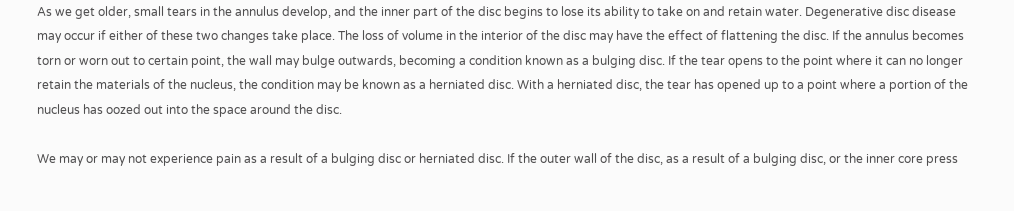As we get older, small tears in the annulus develop, and the inner part of the disc begins to lose its ability to take on and retain water. Degenerative disc disease may occur if either of these two changes take place. The loss of volume in the interior of the disc may have the effect of flattening the disc. If the annulus becomes torn or worn out to certain point, the wall may bulge outwards, becoming a condition known as a bulging disc. If the tear opens to the point where it can no longer retain the materials of the nucleus, the condition may be known as a herniated disc. With a herniated disc, the tear has opened up to a point where a portion of the nucleus has oozed out into the space around the disc.

We may or may not experience pain as a result of a bulging disc or herniated disc. If the outer wall of the disc, as a result of a bulging disc, or the inner core press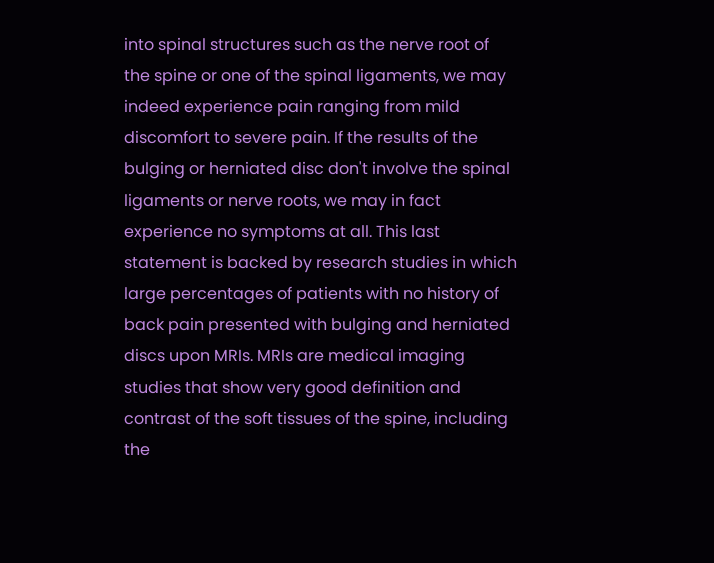into spinal structures such as the nerve root of the spine or one of the spinal ligaments, we may indeed experience pain ranging from mild discomfort to severe pain. If the results of the bulging or herniated disc don't involve the spinal ligaments or nerve roots, we may in fact experience no symptoms at all. This last statement is backed by research studies in which large percentages of patients with no history of back pain presented with bulging and herniated discs upon MRIs. MRIs are medical imaging studies that show very good definition and contrast of the soft tissues of the spine, including the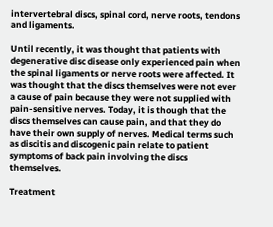intervertebral discs, spinal cord, nerve roots, tendons and ligaments.

Until recently, it was thought that patients with degenerative disc disease only experienced pain when the spinal ligaments or nerve roots were affected. It was thought that the discs themselves were not ever a cause of pain because they were not supplied with pain-sensitive nerves. Today, it is though that the discs themselves can cause pain, and that they do have their own supply of nerves. Medical terms such as discitis and discogenic pain relate to patient symptoms of back pain involving the discs themselves.

Treatment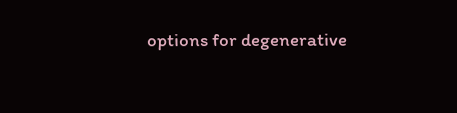options for degenerative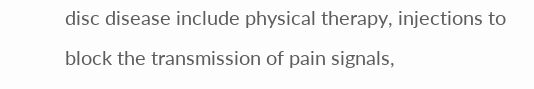disc disease include physical therapy, injections to block the transmission of pain signals,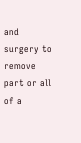and surgery to remove part or all of a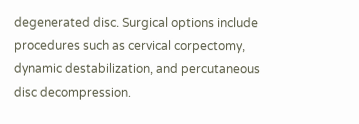degenerated disc. Surgical options include procedures such as cervical corpectomy, dynamic destabilization, and percutaneous disc decompression.